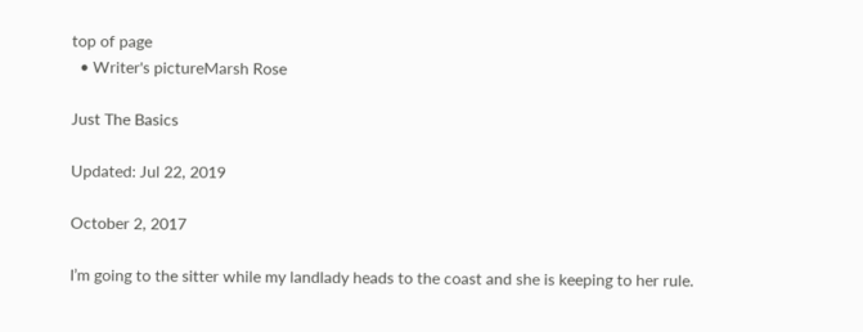top of page
  • Writer's pictureMarsh Rose

Just The Basics

Updated: Jul 22, 2019

October 2, 2017

I’m going to the sitter while my landlady heads to the coast and she is keeping to her rule.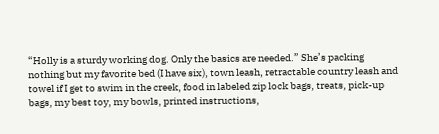“Holly is a sturdy working dog. Only the basics are needed.” She’s packing nothing but my favorite bed (I have six), town leash, retractable country leash and towel if I get to swim in the creek, food in labeled zip lock bags, treats, pick-up bags, my best toy, my bowls, printed instructions,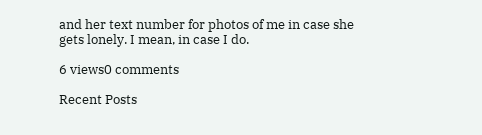and her text number for photos of me in case she gets lonely. I mean, in case I do.

6 views0 comments

Recent Posts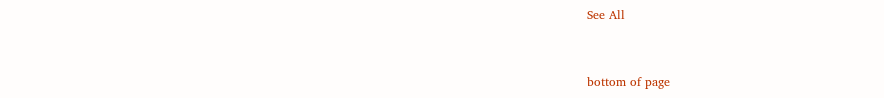See All


bottom of page